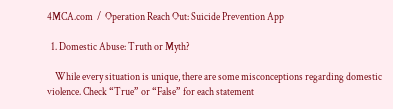4MCA.com  /  Operation Reach Out: Suicide Prevention App

  1. Domestic Abuse: Truth or Myth?

    While every situation is unique, there are some misconceptions regarding domestic violence. Check “True” or “False” for each statement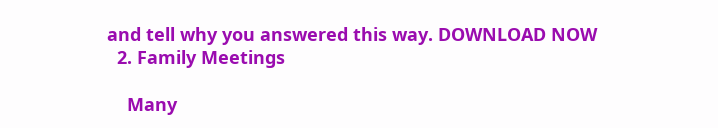and tell why you answered this way. DOWNLOAD NOW
  2. Family Meetings

    Many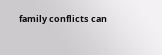family conflicts can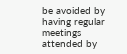be avoided by having regular meetings attended by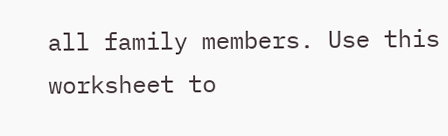all family members. Use this worksheet to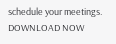schedule your meetings. DOWNLOAD NOW